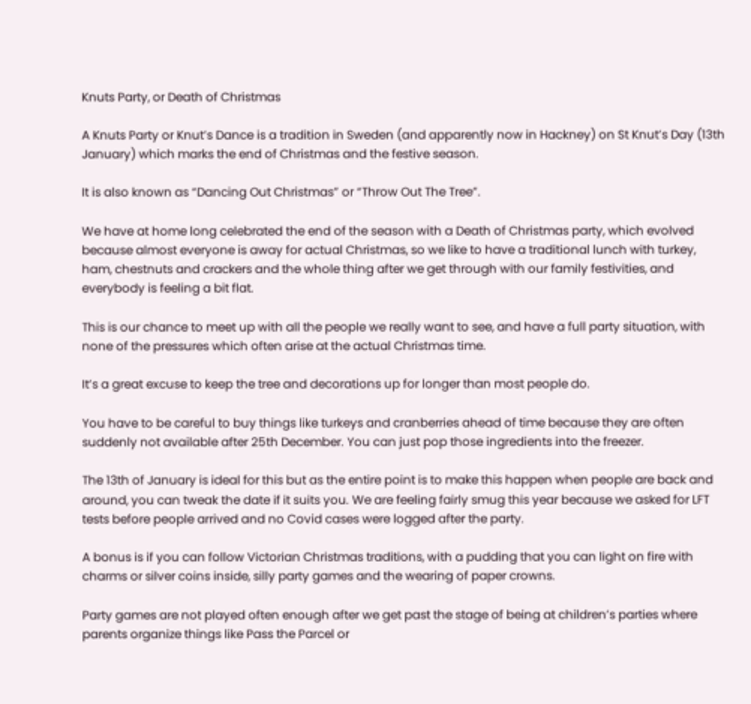Knuts Party, or Death of Christmas

A Knuts Party or Knut’s Dance is a tradition in Sweden (and apparently now in Hackney) on St Knut’s Day (13th January) which marks the end of Christmas and the festive season.

It is also known as “Dancing Out Christmas” or “Throw Out The Tree”.

We have at home long celebrated the end of the season with a Death of Christmas party, which evolved because almost everyone is away for actual Christmas, so we like to have a traditional lunch with turkey, ham, chestnuts and crackers and the whole thing after we get through with our family festivities, and everybody is feeling a bit flat.

This is our chance to meet up with all the people we really want to see, and have a full party situation, with none of the pressures which often arise at the actual Christmas time.

It’s a great excuse to keep the tree and decorations up for longer than most people do.

You have to be careful to buy things like turkeys and cranberries ahead of time because they are often suddenly not available after 25th December. You can just pop those ingredients into the freezer.

The 13th of January is ideal for this but as the entire point is to make this happen when people are back and around, you can tweak the date if it suits you. We are feeling fairly smug this year because we asked for LFT tests before people arrived and no Covid cases were logged after the party.

A bonus is if you can follow Victorian Christmas traditions, with a pudding that you can light on fire with charms or silver coins inside, silly party games and the wearing of paper crowns.

Party games are not played often enough after we get past the stage of being at children’s parties where parents organize things like Pass the Parcel or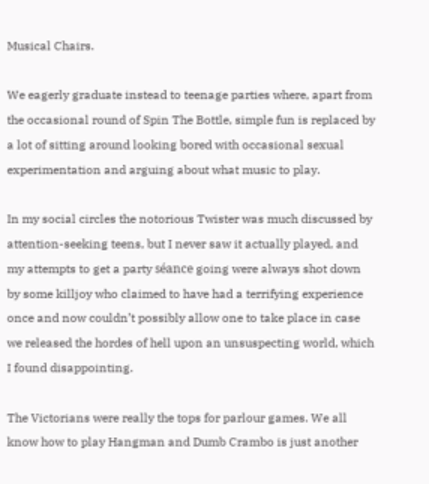Musical Chairs.

We eagerly graduate instead to teenage parties where, apart from the occasional round of Spin The Bottle, simple fun is replaced by a lot of sitting around looking bored with occasional sexual experimentation and arguing about what music to play.

In my social circles the notorious Twister was much discussed by attention-seeking teens, but I never saw it actually played, and my attempts to get a party séance going were always shot down by some killjoy who claimed to have had a terrifying experience once and now couldn’t possibly allow one to take place in case we released the hordes of hell upon an unsuspecting world, which I found disappointing.

The Victorians were really the tops for parlour games. We all know how to play Hangman and Dumb Crambo is just another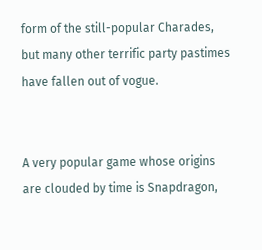form of the still-popular Charades, but many other terrific party pastimes have fallen out of vogue.


A very popular game whose origins are clouded by time is Snapdragon,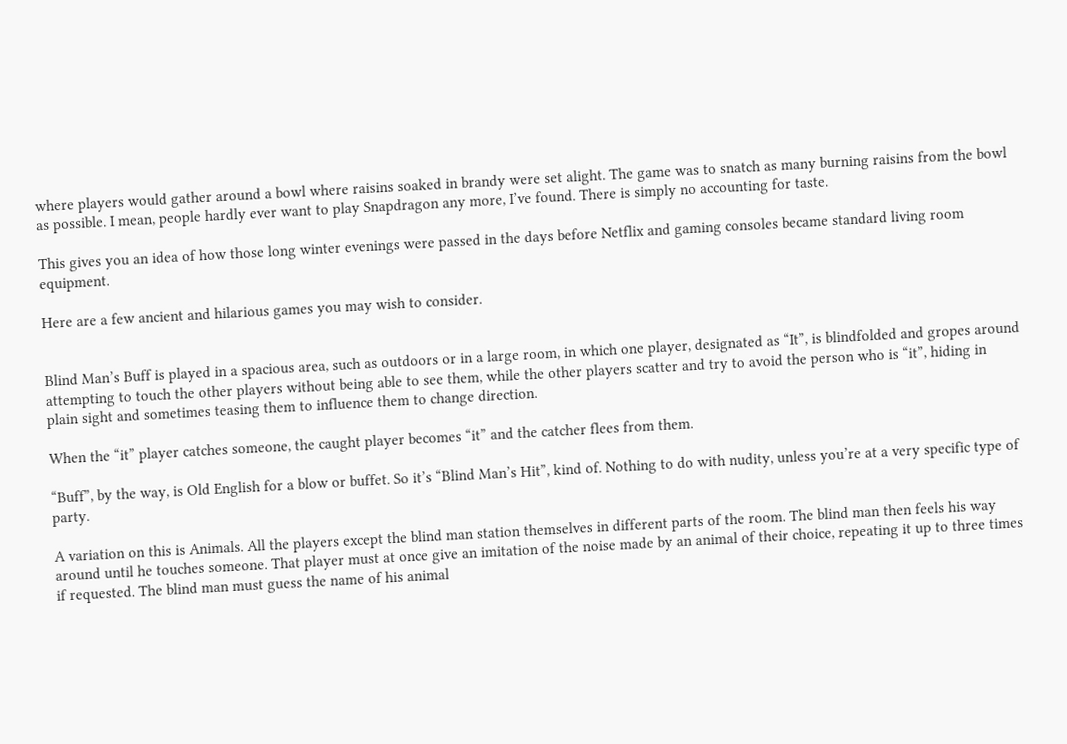where players would gather around a bowl where raisins soaked in brandy were set alight. The game was to snatch as many burning raisins from the bowl as possible. I mean, people hardly ever want to play Snapdragon any more, I’ve found. There is simply no accounting for taste.

This gives you an idea of how those long winter evenings were passed in the days before Netflix and gaming consoles became standard living room equipment.

Here are a few ancient and hilarious games you may wish to consider.


Blind Man’s Buff is played in a spacious area, such as outdoors or in a large room, in which one player, designated as “It”, is blindfolded and gropes around attempting to touch the other players without being able to see them, while the other players scatter and try to avoid the person who is “it”, hiding in plain sight and sometimes teasing them to influence them to change direction.

When the “it” player catches someone, the caught player becomes “it” and the catcher flees from them.

“Buff”, by the way, is Old English for a blow or buffet. So it’s “Blind Man’s Hit”, kind of. Nothing to do with nudity, unless you’re at a very specific type of party.

A variation on this is Animals. All the players except the blind man station themselves in different parts of the room. The blind man then feels his way around until he touches someone. That player must at once give an imitation of the noise made by an animal of their choice, repeating it up to three times if requested. The blind man must guess the name of his animal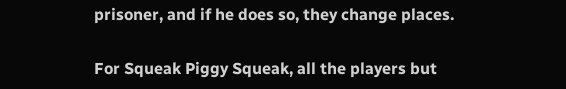prisoner, and if he does so, they change places.

For Squeak Piggy Squeak, all the players but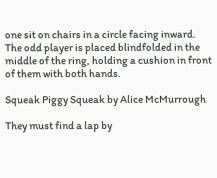one sit on chairs in a circle facing inward. The odd player is placed blindfolded in the middle of the ring, holding a cushion in front of them with both hands.

Squeak Piggy Squeak by Alice McMurrough

They must find a lap by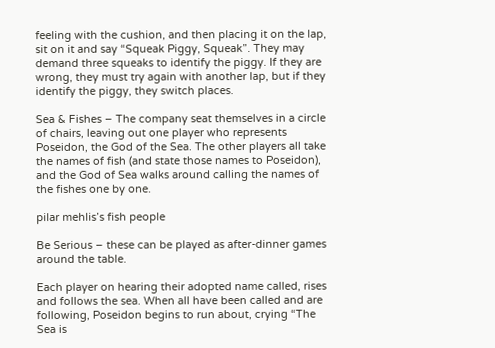feeling with the cushion, and then placing it on the lap, sit on it and say “Squeak Piggy, Squeak”. They may demand three squeaks to identify the piggy. If they are wrong, they must try again with another lap, but if they identify the piggy, they switch places.

Sea & Fishes – The company seat themselves in a circle of chairs, leaving out one player who represents Poseidon, the God of the Sea. The other players all take the names of fish (and state those names to Poseidon), and the God of Sea walks around calling the names of the fishes one by one.

pilar mehlis’s fish people

Be Serious – these can be played as after-dinner games around the table.

Each player on hearing their adopted name called, rises and follows the sea. When all have been called and are following, Poseidon begins to run about, crying “The Sea is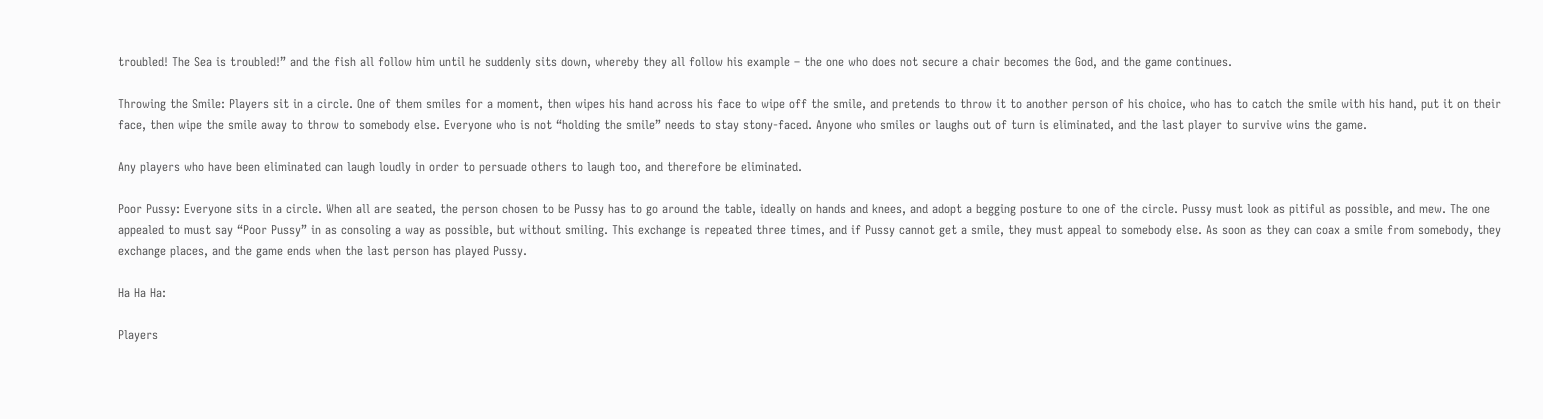troubled! The Sea is troubled!” and the fish all follow him until he suddenly sits down, whereby they all follow his example – the one who does not secure a chair becomes the God, and the game continues.

Throwing the Smile: Players sit in a circle. One of them smiles for a moment, then wipes his hand across his face to wipe off the smile, and pretends to throw it to another person of his choice, who has to catch the smile with his hand, put it on their face, then wipe the smile away to throw to somebody else. Everyone who is not “holding the smile” needs to stay stony-faced. Anyone who smiles or laughs out of turn is eliminated, and the last player to survive wins the game.

Any players who have been eliminated can laugh loudly in order to persuade others to laugh too, and therefore be eliminated.

Poor Pussy: Everyone sits in a circle. When all are seated, the person chosen to be Pussy has to go around the table, ideally on hands and knees, and adopt a begging posture to one of the circle. Pussy must look as pitiful as possible, and mew. The one appealed to must say “Poor Pussy” in as consoling a way as possible, but without smiling. This exchange is repeated three times, and if Pussy cannot get a smile, they must appeal to somebody else. As soon as they can coax a smile from somebody, they exchange places, and the game ends when the last person has played Pussy.

Ha Ha Ha:

Players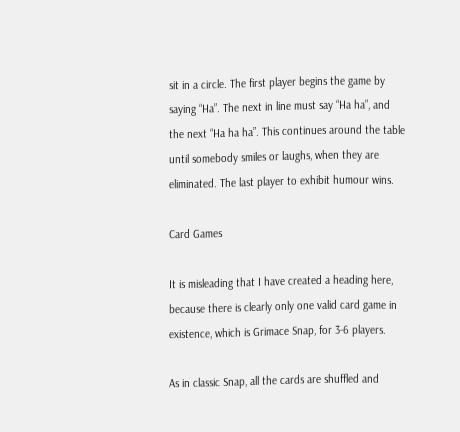sit in a circle. The first player begins the game by saying “Ha”. The next in line must say “Ha ha”, and the next “Ha ha ha”. This continues around the table until somebody smiles or laughs, when they are eliminated. The last player to exhibit humour wins.

Card Games

It is misleading that I have created a heading here, because there is clearly only one valid card game in existence, which is Grimace Snap, for 3-6 players.

As in classic Snap, all the cards are shuffled and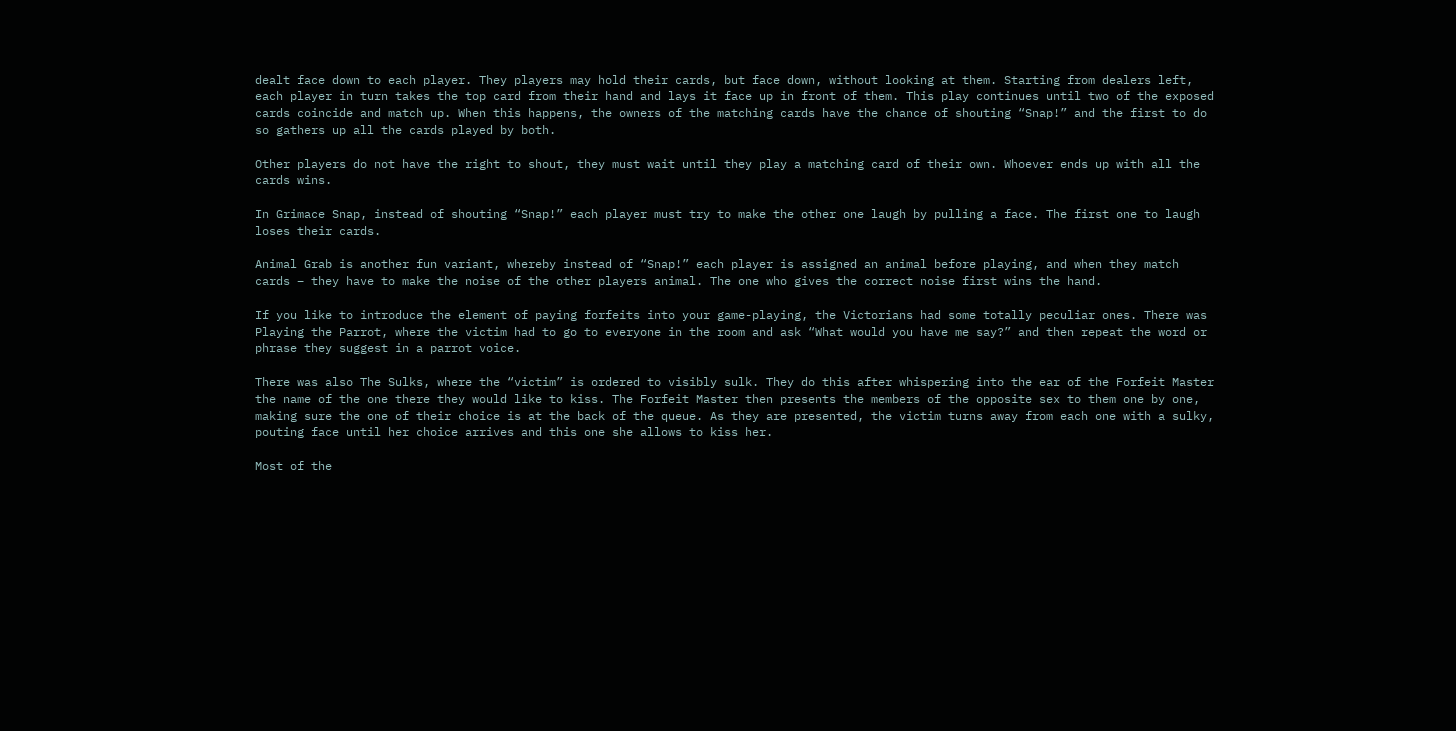dealt face down to each player. They players may hold their cards, but face down, without looking at them. Starting from dealers left, each player in turn takes the top card from their hand and lays it face up in front of them. This play continues until two of the exposed cards coincide and match up. When this happens, the owners of the matching cards have the chance of shouting “Snap!” and the first to do so gathers up all the cards played by both.

Other players do not have the right to shout, they must wait until they play a matching card of their own. Whoever ends up with all the cards wins.

In Grimace Snap, instead of shouting “Snap!” each player must try to make the other one laugh by pulling a face. The first one to laugh loses their cards.

Animal Grab is another fun variant, whereby instead of “Snap!” each player is assigned an animal before playing, and when they match cards – they have to make the noise of the other players animal. The one who gives the correct noise first wins the hand.

If you like to introduce the element of paying forfeits into your game-playing, the Victorians had some totally peculiar ones. There was Playing the Parrot, where the victim had to go to everyone in the room and ask “What would you have me say?” and then repeat the word or phrase they suggest in a parrot voice.

There was also The Sulks, where the “victim” is ordered to visibly sulk. They do this after whispering into the ear of the Forfeit Master the name of the one there they would like to kiss. The Forfeit Master then presents the members of the opposite sex to them one by one, making sure the one of their choice is at the back of the queue. As they are presented, the victim turns away from each one with a sulky, pouting face until her choice arrives and this one she allows to kiss her.

Most of the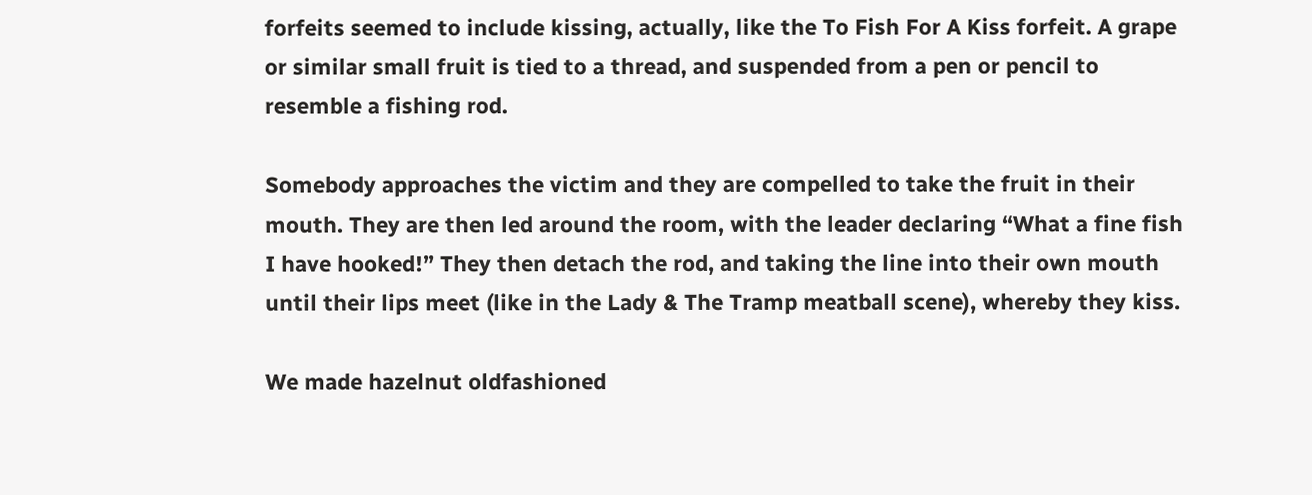forfeits seemed to include kissing, actually, like the To Fish For A Kiss forfeit. A grape or similar small fruit is tied to a thread, and suspended from a pen or pencil to resemble a fishing rod.

Somebody approaches the victim and they are compelled to take the fruit in their mouth. They are then led around the room, with the leader declaring “What a fine fish I have hooked!” They then detach the rod, and taking the line into their own mouth until their lips meet (like in the Lady & The Tramp meatball scene), whereby they kiss.

We made hazelnut oldfashioned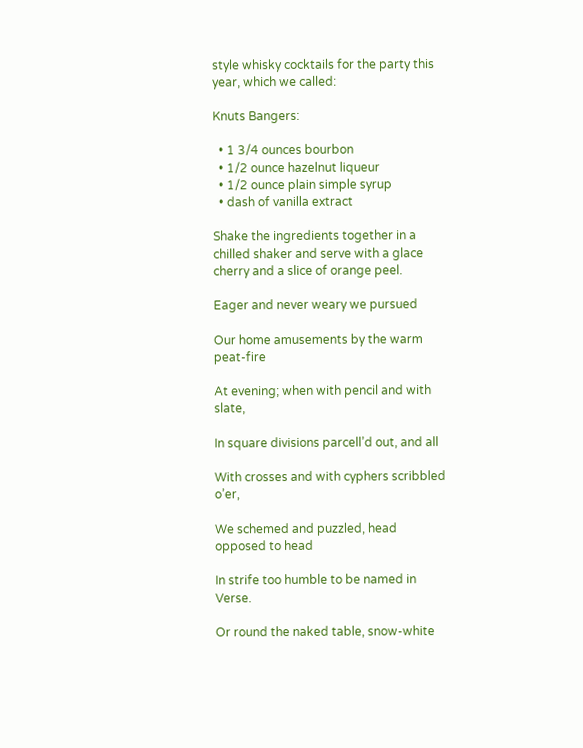style whisky cocktails for the party this year, which we called:

Knuts Bangers:

  • 1 3/4 ounces bourbon
  • 1/2 ounce hazelnut liqueur
  • 1/2 ounce plain simple syrup
  • dash of vanilla extract

Shake the ingredients together in a chilled shaker and serve with a glace cherry and a slice of orange peel.

Eager and never weary we pursued

Our home amusements by the warm peat-fire

At evening; when with pencil and with slate,

In square divisions parcell’d out, and all

With crosses and with cyphers scribbled o’er,

We schemed and puzzled, head opposed to head

In strife too humble to be named in Verse.

Or round the naked table, snow-white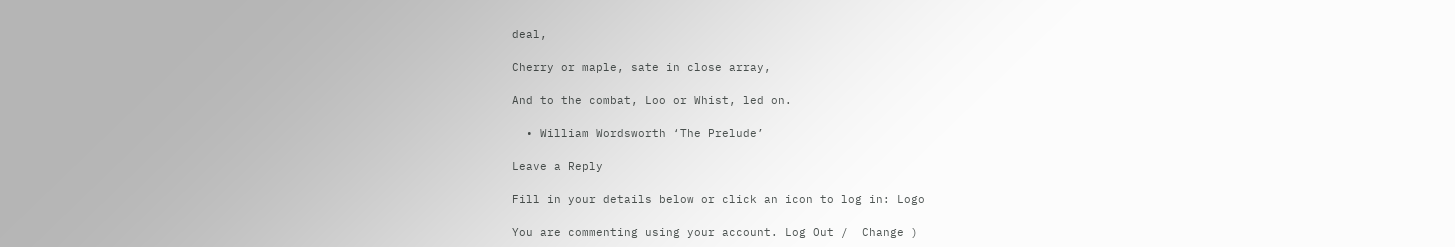deal,

Cherry or maple, sate in close array,

And to the combat, Loo or Whist, led on.

  • William Wordsworth ‘The Prelude’

Leave a Reply

Fill in your details below or click an icon to log in: Logo

You are commenting using your account. Log Out /  Change )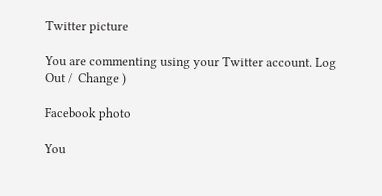Twitter picture

You are commenting using your Twitter account. Log Out /  Change )

Facebook photo

You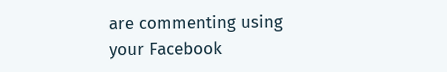are commenting using your Facebook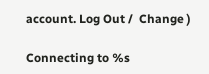account. Log Out /  Change )

Connecting to %s